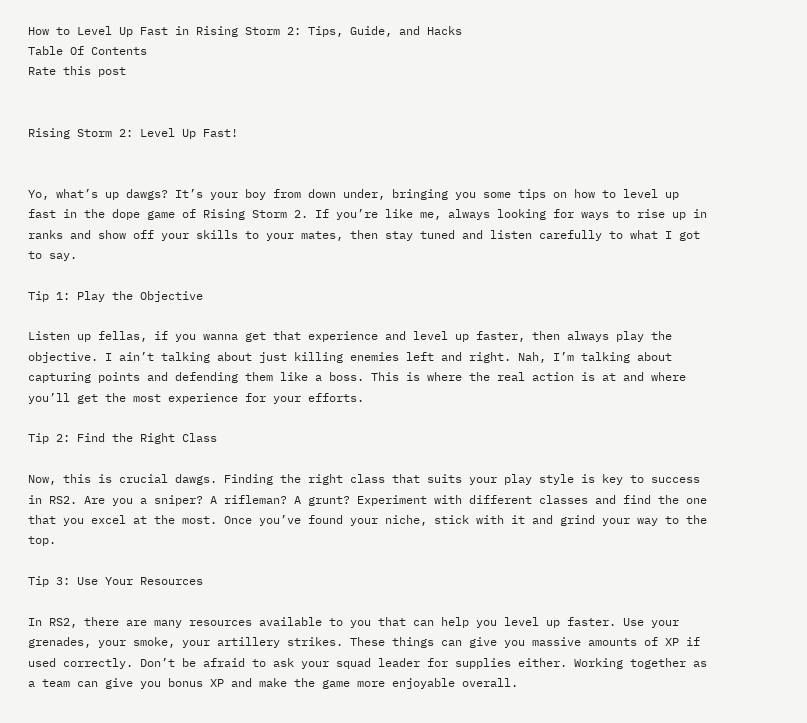How to Level Up Fast in Rising Storm 2: Tips, Guide, and Hacks
Table Of Contents
Rate this post


Rising Storm 2: Level Up Fast!


Yo, what’s up dawgs? It’s your boy from down under, bringing you some tips on how to level up fast in the dope game of Rising Storm 2. If you’re like me, always looking for ways to rise up in ranks and show off your skills to your mates, then stay tuned and listen carefully to what I got to say.

Tip 1: Play the Objective

Listen up fellas, if you wanna get that experience and level up faster, then always play the objective. I ain’t talking about just killing enemies left and right. Nah, I’m talking about capturing points and defending them like a boss. This is where the real action is at and where you’ll get the most experience for your efforts.

Tip 2: Find the Right Class

Now, this is crucial dawgs. Finding the right class that suits your play style is key to success in RS2. Are you a sniper? A rifleman? A grunt? Experiment with different classes and find the one that you excel at the most. Once you’ve found your niche, stick with it and grind your way to the top.

Tip 3: Use Your Resources

In RS2, there are many resources available to you that can help you level up faster. Use your grenades, your smoke, your artillery strikes. These things can give you massive amounts of XP if used correctly. Don’t be afraid to ask your squad leader for supplies either. Working together as a team can give you bonus XP and make the game more enjoyable overall.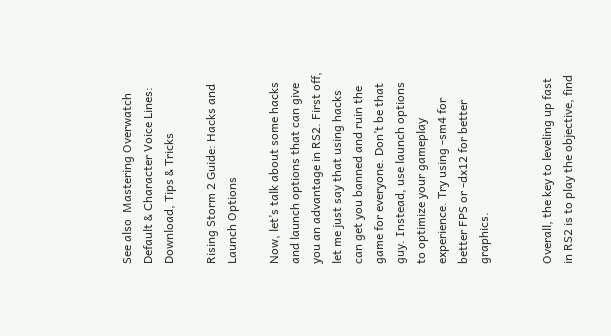See also  Mastering Overwatch Default & Character Voice Lines: Download, Tips & Tricks

Rising Storm 2 Guide: Hacks and Launch Options

Now, let’s talk about some hacks and launch options that can give you an advantage in RS2. First off, let me just say that using hacks can get you banned and ruin the game for everyone. Don’t be that guy. Instead, use launch options to optimize your gameplay experience. Try using -sm4 for better FPS or -dx12 for better graphics.


Overall, the key to leveling up fast in RS2 is to play the objective, find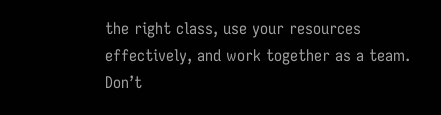the right class, use your resources effectively, and work together as a team. Don’t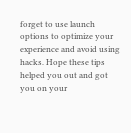forget to use launch options to optimize your experience and avoid using hacks. Hope these tips helped you out and got you on your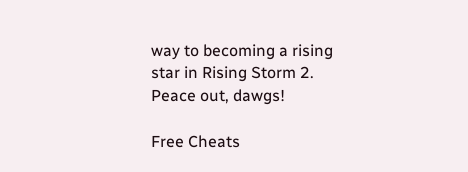way to becoming a rising star in Rising Storm 2. Peace out, dawgs!

Free Cheats